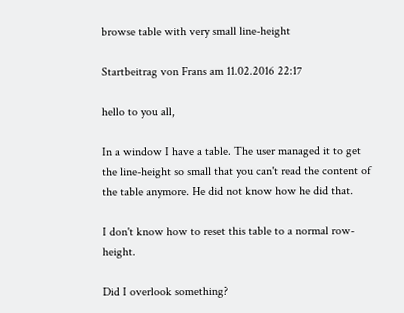browse table with very small line-height

Startbeitrag von Frans am 11.02.2016 22:17

hello to you all,

In a window I have a table. The user managed it to get the line-height so small that you can't read the content of the table anymore. He did not know how he did that.

I don't know how to reset this table to a normal row-height.

Did I overlook something?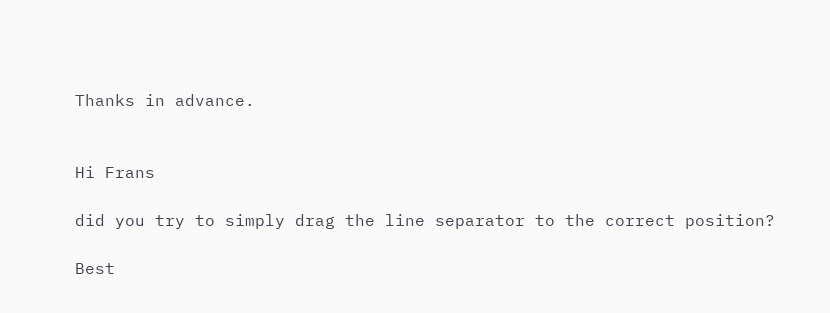Thanks in advance.


Hi Frans

did you try to simply drag the line separator to the correct position?

Best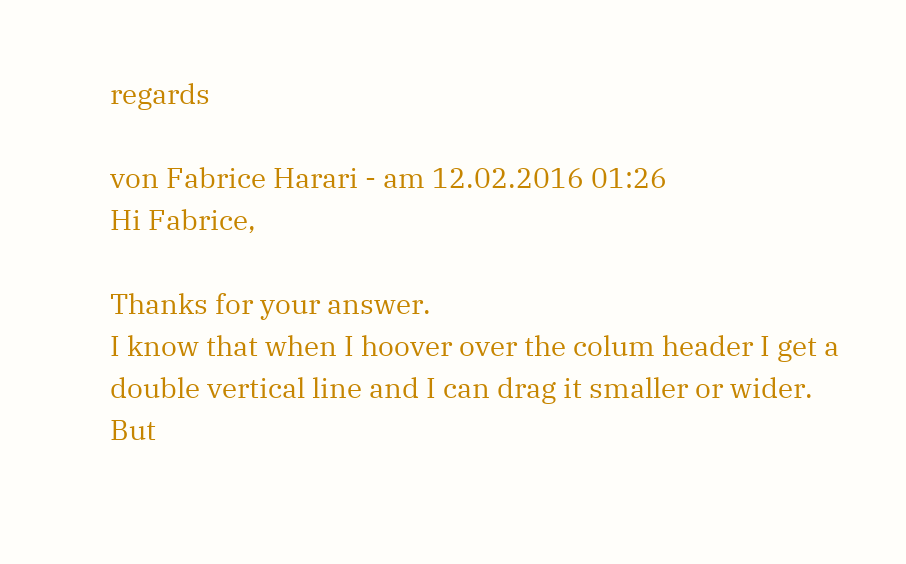regards

von Fabrice Harari - am 12.02.2016 01:26
Hi Fabrice,

Thanks for your answer.
I know that when I hoover over the colum header I get a double vertical line and I can drag it smaller or wider.
But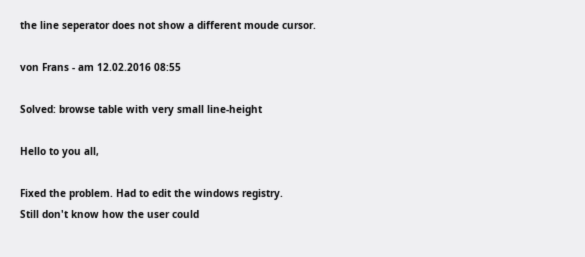the line seperator does not show a different moude cursor.

von Frans - am 12.02.2016 08:55

Solved: browse table with very small line-height

Hello to you all,

Fixed the problem. Had to edit the windows registry.
Still don't know how the user could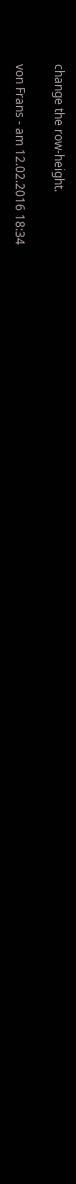change the row-height.

von Frans - am 12.02.2016 18:34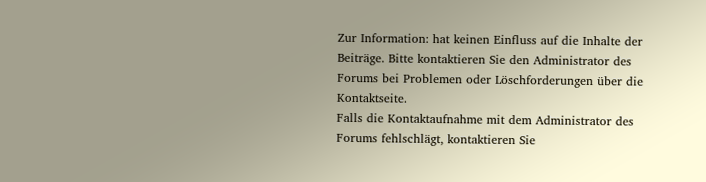Zur Information: hat keinen Einfluss auf die Inhalte der Beiträge. Bitte kontaktieren Sie den Administrator des Forums bei Problemen oder Löschforderungen über die Kontaktseite.
Falls die Kontaktaufnahme mit dem Administrator des Forums fehlschlägt, kontaktieren Sie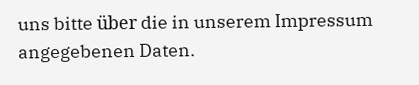uns bitte über die in unserem Impressum angegebenen Daten.